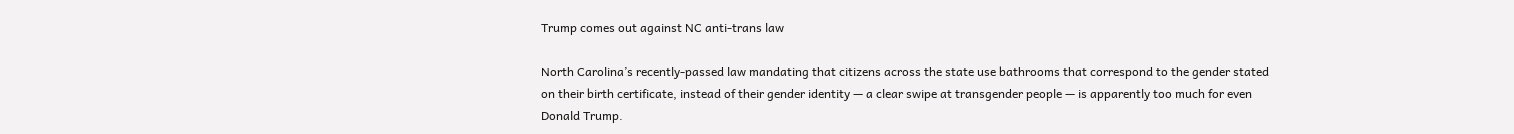Trump comes out against NC anti-trans law

North Carolina’s recently-passed law mandating that citizens across the state use bathrooms that correspond to the gender stated on their birth certificate, instead of their gender identity — a clear swipe at transgender people — is apparently too much for even Donald Trump.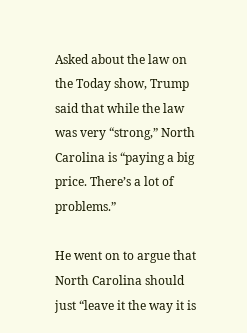Asked about the law on the Today show, Trump said that while the law was very “strong,” North Carolina is “paying a big price. There’s a lot of problems.”

He went on to argue that North Carolina should just “leave it the way it is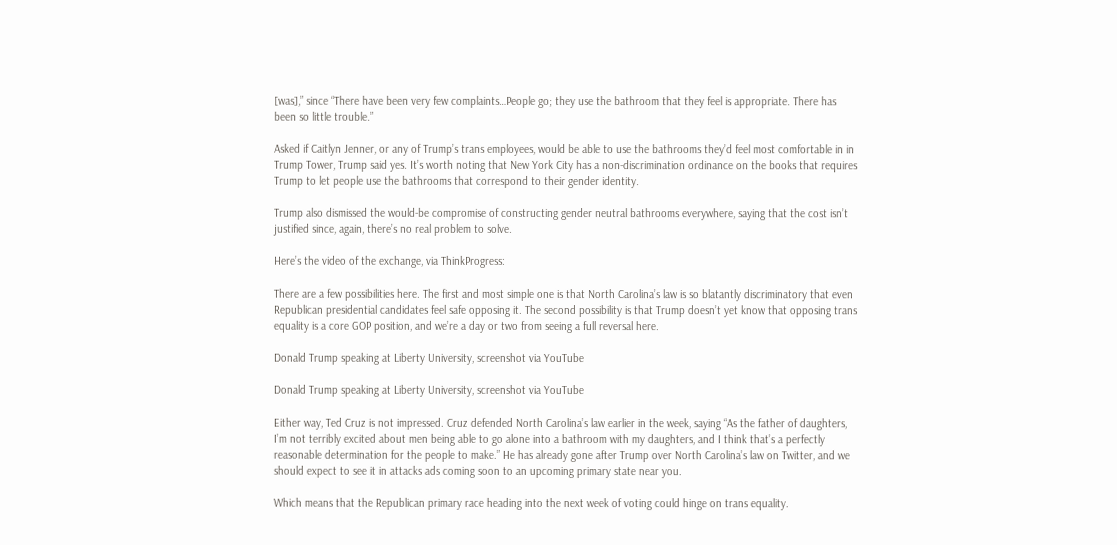[was],” since “There have been very few complaints…People go; they use the bathroom that they feel is appropriate. There has been so little trouble.”

Asked if Caitlyn Jenner, or any of Trump’s trans employees, would be able to use the bathrooms they’d feel most comfortable in in Trump Tower, Trump said yes. It’s worth noting that New York City has a non-discrimination ordinance on the books that requires Trump to let people use the bathrooms that correspond to their gender identity.

Trump also dismissed the would-be compromise of constructing gender neutral bathrooms everywhere, saying that the cost isn’t justified since, again, there’s no real problem to solve.

Here’s the video of the exchange, via ThinkProgress:

There are a few possibilities here. The first and most simple one is that North Carolina’s law is so blatantly discriminatory that even Republican presidential candidates feel safe opposing it. The second possibility is that Trump doesn’t yet know that opposing trans equality is a core GOP position, and we’re a day or two from seeing a full reversal here.

Donald Trump speaking at Liberty University, screenshot via YouTube

Donald Trump speaking at Liberty University, screenshot via YouTube

Either way, Ted Cruz is not impressed. Cruz defended North Carolina’s law earlier in the week, saying “As the father of daughters, I’m not terribly excited about men being able to go alone into a bathroom with my daughters, and I think that’s a perfectly reasonable determination for the people to make.” He has already gone after Trump over North Carolina’s law on Twitter, and we should expect to see it in attacks ads coming soon to an upcoming primary state near you.

Which means that the Republican primary race heading into the next week of voting could hinge on trans equality.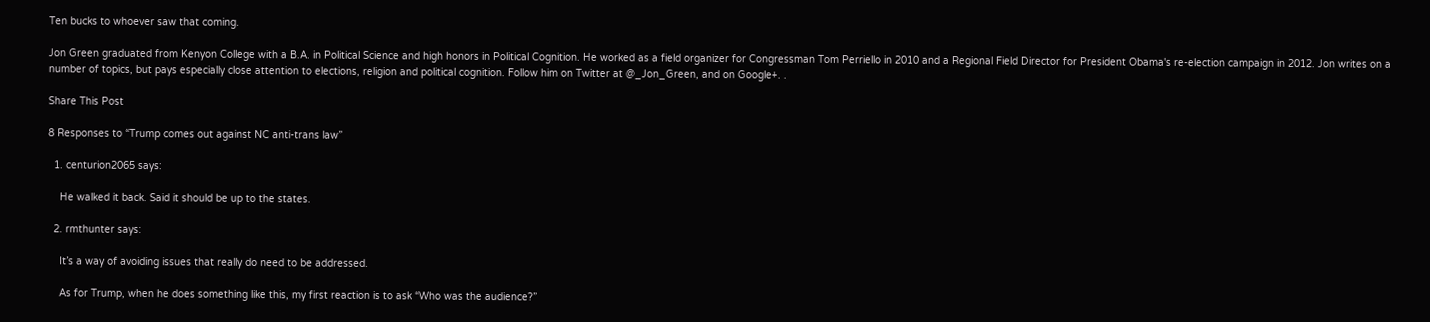Ten bucks to whoever saw that coming.

Jon Green graduated from Kenyon College with a B.A. in Political Science and high honors in Political Cognition. He worked as a field organizer for Congressman Tom Perriello in 2010 and a Regional Field Director for President Obama's re-election campaign in 2012. Jon writes on a number of topics, but pays especially close attention to elections, religion and political cognition. Follow him on Twitter at @_Jon_Green, and on Google+. .

Share This Post

8 Responses to “Trump comes out against NC anti-trans law”

  1. centurion2065 says:

    He walked it back. Said it should be up to the states.

  2. rmthunter says:

    It’s a way of avoiding issues that really do need to be addressed.

    As for Trump, when he does something like this, my first reaction is to ask “Who was the audience?”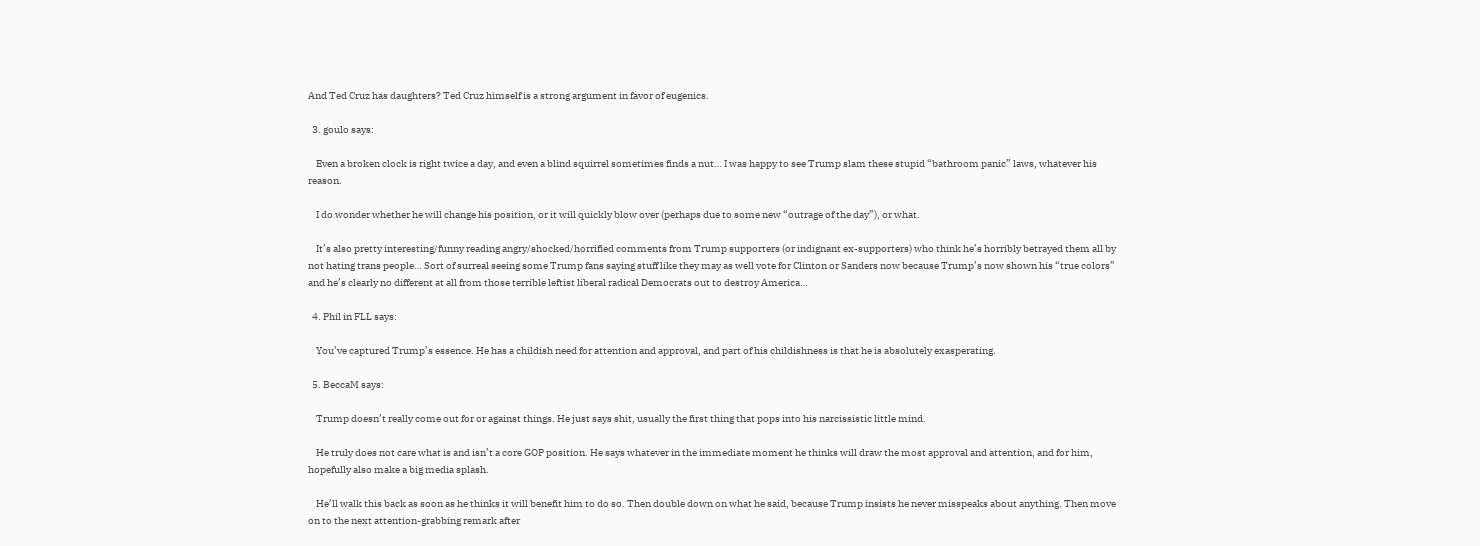And Ted Cruz has daughters? Ted Cruz himself is a strong argument in favor of eugenics.

  3. goulo says:

    Even a broken clock is right twice a day, and even a blind squirrel sometimes finds a nut… I was happy to see Trump slam these stupid “bathroom panic” laws, whatever his reason.

    I do wonder whether he will change his position, or it will quickly blow over (perhaps due to some new “outrage of the day”), or what.

    It’s also pretty interesting/funny reading angry/shocked/horrified comments from Trump supporters (or indignant ex-supporters) who think he’s horribly betrayed them all by not hating trans people… Sort of surreal seeing some Trump fans saying stuff like they may as well vote for Clinton or Sanders now because Trump’s now shown his “true colors” and he’s clearly no different at all from those terrible leftist liberal radical Democrats out to destroy America…

  4. Phil in FLL says:

    You’ve captured Trump’s essence. He has a childish need for attention and approval, and part of his childishness is that he is absolutely exasperating.

  5. BeccaM says:

    Trump doesn’t really come out for or against things. He just says shit, usually the first thing that pops into his narcissistic little mind.

    He truly does not care what is and isn’t a core GOP position. He says whatever in the immediate moment he thinks will draw the most approval and attention, and for him, hopefully also make a big media splash.

    He’ll walk this back as soon as he thinks it will benefit him to do so. Then double down on what he said, because Trump insists he never misspeaks about anything. Then move on to the next attention-grabbing remark after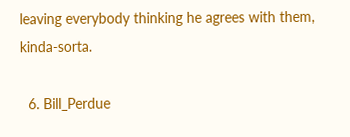leaving everybody thinking he agrees with them, kinda-sorta.

  6. Bill_Perdue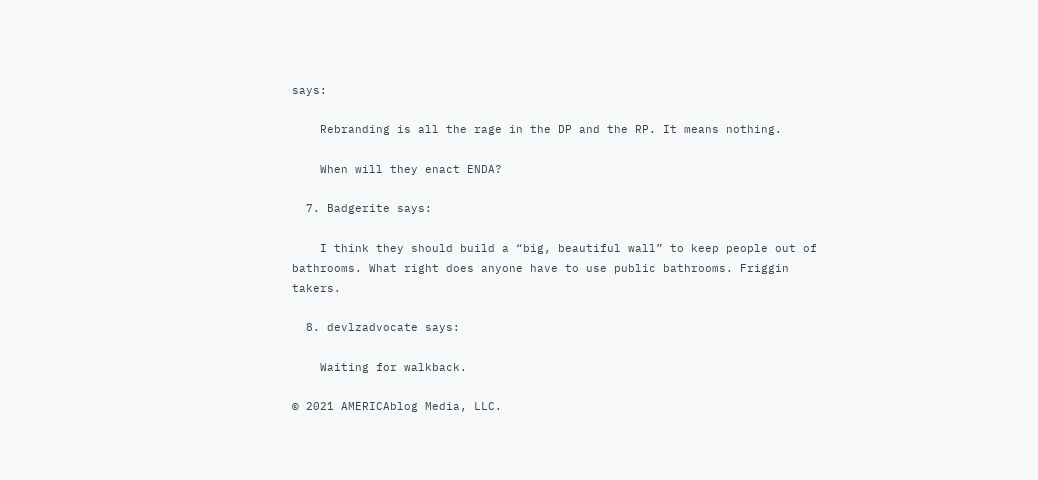says:

    Rebranding is all the rage in the DP and the RP. It means nothing.

    When will they enact ENDA?

  7. Badgerite says:

    I think they should build a “big, beautiful wall” to keep people out of bathrooms. What right does anyone have to use public bathrooms. Friggin takers.

  8. devlzadvocate says:

    Waiting for walkback.

© 2021 AMERICAblog Media, LLC.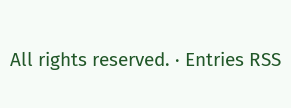All rights reserved. · Entries RSS